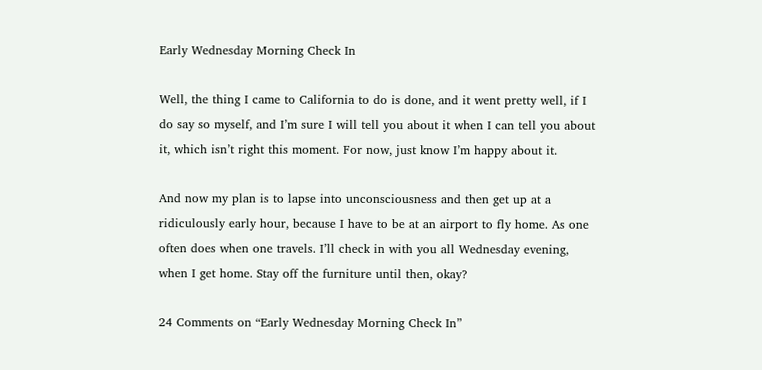Early Wednesday Morning Check In

Well, the thing I came to California to do is done, and it went pretty well, if I do say so myself, and I’m sure I will tell you about it when I can tell you about it, which isn’t right this moment. For now, just know I’m happy about it.

And now my plan is to lapse into unconsciousness and then get up at a ridiculously early hour, because I have to be at an airport to fly home. As one often does when one travels. I’ll check in with you all Wednesday evening, when I get home. Stay off the furniture until then, okay?

24 Comments on “Early Wednesday Morning Check In”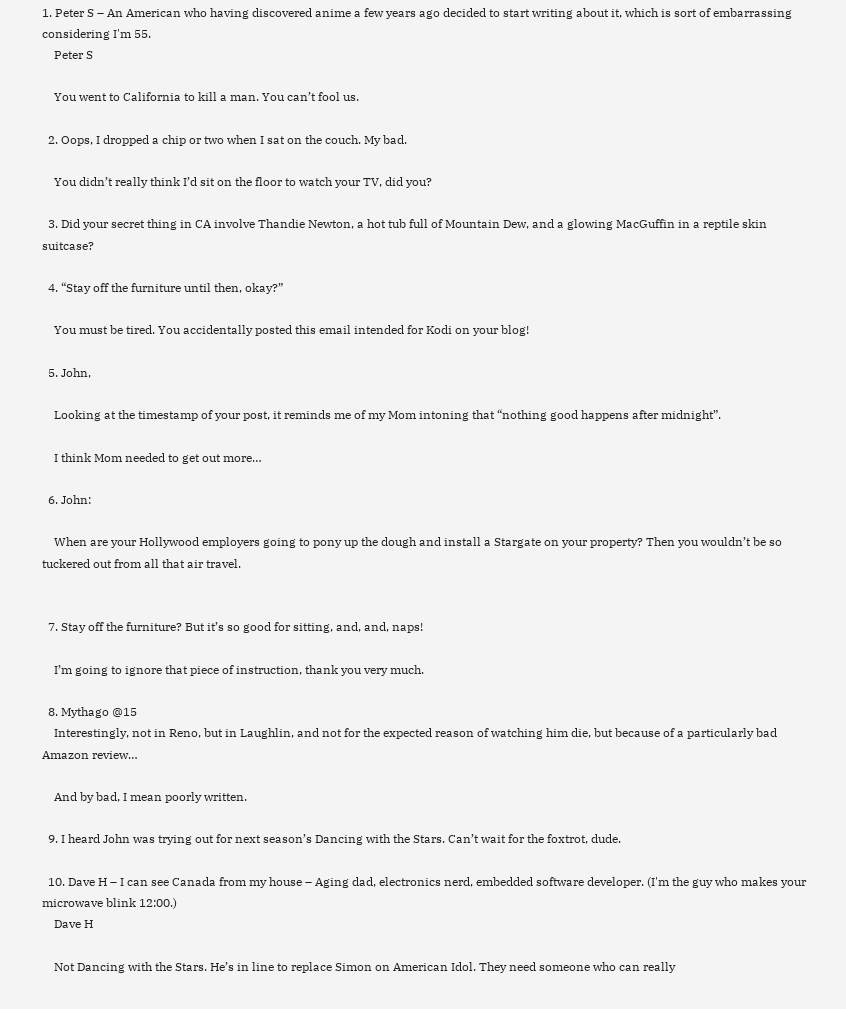1. Peter S – An American who having discovered anime a few years ago decided to start writing about it, which is sort of embarrassing considering I'm 55.
    Peter S

    You went to California to kill a man. You can’t fool us.

  2. Oops, I dropped a chip or two when I sat on the couch. My bad.

    You didn’t really think I’d sit on the floor to watch your TV, did you?

  3. Did your secret thing in CA involve Thandie Newton, a hot tub full of Mountain Dew, and a glowing MacGuffin in a reptile skin suitcase?

  4. “Stay off the furniture until then, okay?”

    You must be tired. You accidentally posted this email intended for Kodi on your blog!

  5. John,

    Looking at the timestamp of your post, it reminds me of my Mom intoning that “nothing good happens after midnight”.

    I think Mom needed to get out more…

  6. John:

    When are your Hollywood employers going to pony up the dough and install a Stargate on your property? Then you wouldn’t be so tuckered out from all that air travel.


  7. Stay off the furniture? But it’s so good for sitting, and, and, naps!

    I’m going to ignore that piece of instruction, thank you very much.

  8. Mythago @15
    Interestingly, not in Reno, but in Laughlin, and not for the expected reason of watching him die, but because of a particularly bad Amazon review…

    And by bad, I mean poorly written.

  9. I heard John was trying out for next season’s Dancing with the Stars. Can’t wait for the foxtrot, dude.

  10. Dave H – I can see Canada from my house – Aging dad, electronics nerd, embedded software developer. (I'm the guy who makes your microwave blink 12:00.)
    Dave H

    Not Dancing with the Stars. He’s in line to replace Simon on American Idol. They need someone who can really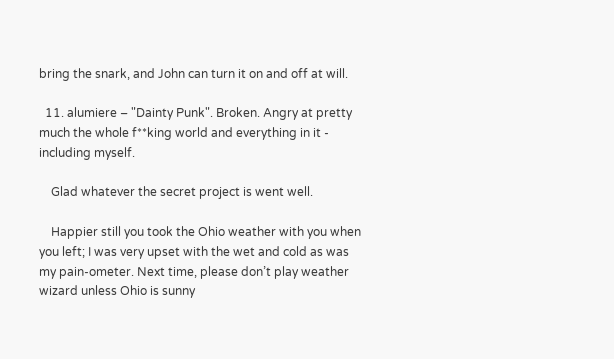bring the snark, and John can turn it on and off at will.

  11. alumiere – "Dainty Punk". Broken. Angry at pretty much the whole f**king world and everything in it - including myself.

    Glad whatever the secret project is went well.

    Happier still you took the Ohio weather with you when you left; I was very upset with the wet and cold as was my pain-ometer. Next time, please don’t play weather wizard unless Ohio is sunny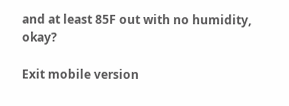and at least 85F out with no humidity, okay?

Exit mobile version